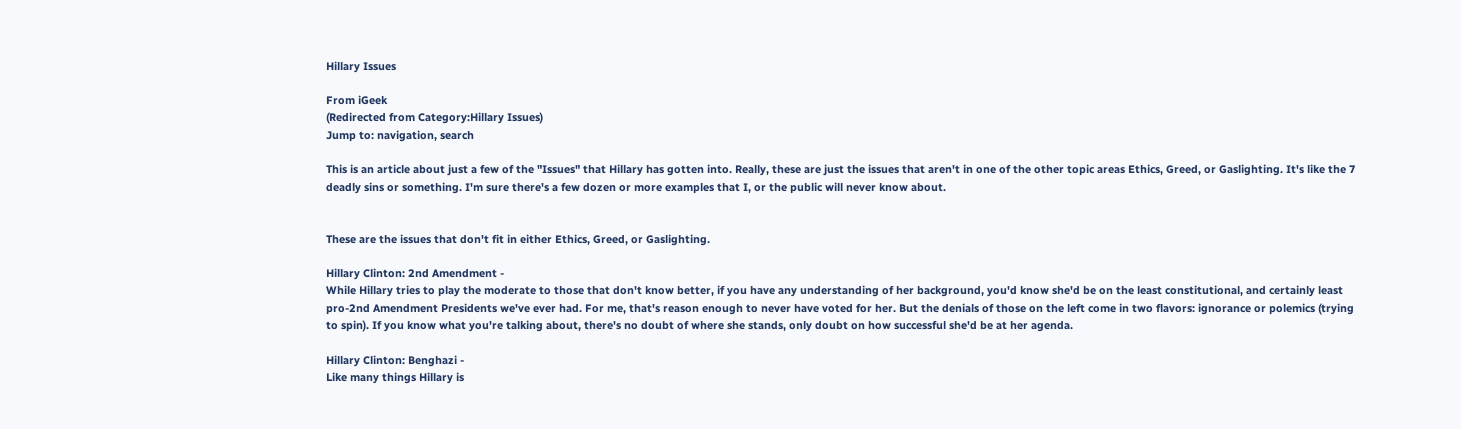Hillary Issues

From iGeek
(Redirected from Category:Hillary Issues)
Jump to: navigation, search

This is an article about just a few of the "Issues" that Hillary has gotten into. Really, these are just the issues that aren't in one of the other topic areas Ethics, Greed, or Gaslighting. It's like the 7 deadly sins or something. I'm sure there's a few dozen or more examples that I, or the public will never know about.


These are the issues that don't fit in either Ethics, Greed, or Gaslighting.

Hillary Clinton: 2nd Amendment -
While Hillary tries to play the moderate to those that don't know better, if you have any understanding of her background, you'd know she'd be on the least constitutional, and certainly least pro-2nd Amendment Presidents we've ever had. For me, that's reason enough to never have voted for her. But the denials of those on the left come in two flavors: ignorance or polemics (trying to spin). If you know what you're talking about, there's no doubt of where she stands, only doubt on how successful she'd be at her agenda.

Hillary Clinton: Benghazi -
Like many things Hillary is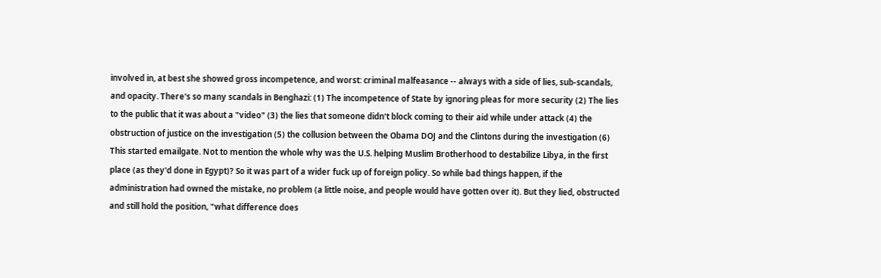involved in, at best she showed gross incompetence, and worst: criminal malfeasance -- always with a side of lies, sub-scandals, and opacity. There's so many scandals in Benghazi: (1) The incompetence of State by ignoring pleas for more security (2) The lies to the public that it was about a "video" (3) the lies that someone didn't block coming to their aid while under attack (4) the obstruction of justice on the investigation (5) the collusion between the Obama DOJ and the Clintons during the investigation (6) This started emailgate. Not to mention the whole why was the U.S. helping Muslim Brotherhood to destabilize Libya, in the first place (as they'd done in Egypt)? So it was part of a wider fuck up of foreign policy. So while bad things happen, if the administration had owned the mistake, no problem (a little noise, and people would have gotten over it). But they lied, obstructed and still hold the position, "what difference does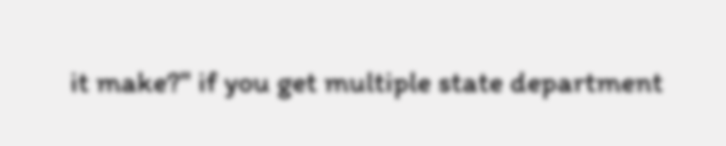it make?" if you get multiple state department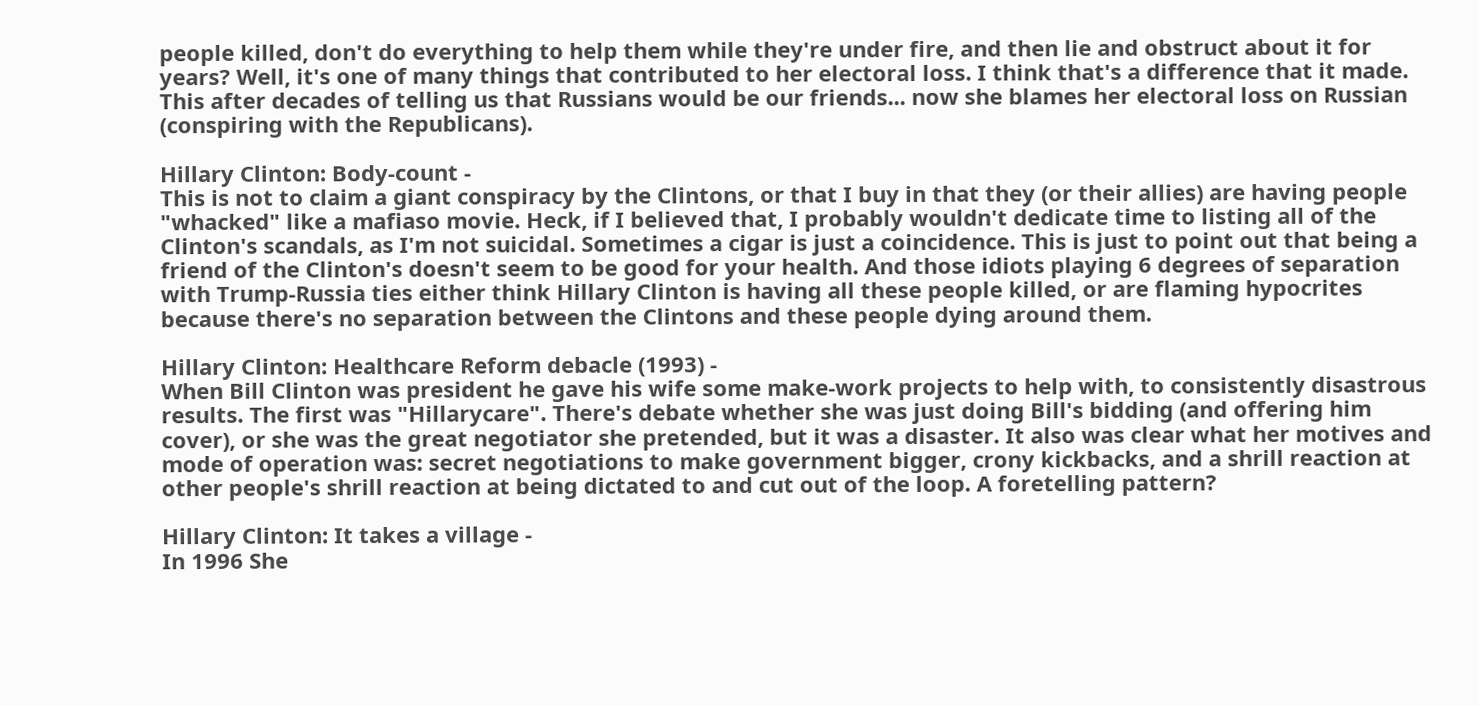people killed, don't do everything to help them while they're under fire, and then lie and obstruct about it for years? Well, it's one of many things that contributed to her electoral loss. I think that's a difference that it made. This after decades of telling us that Russians would be our friends... now she blames her electoral loss on Russian (conspiring with the Republicans).

Hillary Clinton: Body-count -
This is not to claim a giant conspiracy by the Clintons, or that I buy in that they (or their allies) are having people "whacked" like a mafiaso movie. Heck, if I believed that, I probably wouldn't dedicate time to listing all of the Clinton's scandals, as I'm not suicidal. Sometimes a cigar is just a coincidence. This is just to point out that being a friend of the Clinton's doesn't seem to be good for your health. And those idiots playing 6 degrees of separation with Trump-Russia ties either think Hillary Clinton is having all these people killed, or are flaming hypocrites because there's no separation between the Clintons and these people dying around them.

Hillary Clinton: Healthcare Reform debacle (1993) -
When Bill Clinton was president he gave his wife some make-work projects to help with, to consistently disastrous results. The first was "Hillarycare". There's debate whether she was just doing Bill's bidding (and offering him cover), or she was the great negotiator she pretended, but it was a disaster. It also was clear what her motives and mode of operation was: secret negotiations to make government bigger, crony kickbacks, and a shrill reaction at other people's shrill reaction at being dictated to and cut out of the loop. A foretelling pattern?

Hillary Clinton: It takes a village -
In 1996 She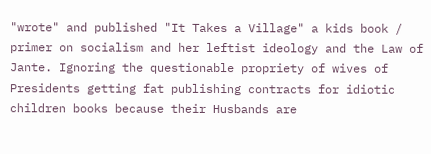"wrote" and published "It Takes a Village" a kids book / primer on socialism and her leftist ideology and the Law of Jante. Ignoring the questionable propriety of wives of Presidents getting fat publishing contracts for idiotic children books because their Husbands are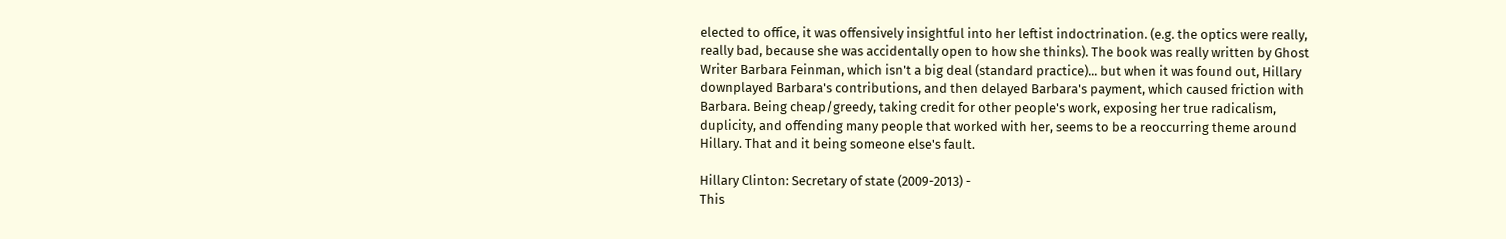elected to office, it was offensively insightful into her leftist indoctrination. (e.g. the optics were really, really bad, because she was accidentally open to how she thinks). The book was really written by Ghost Writer Barbara Feinman, which isn't a big deal (standard practice)... but when it was found out, Hillary downplayed Barbara's contributions, and then delayed Barbara's payment, which caused friction with Barbara. Being cheap/greedy, taking credit for other people's work, exposing her true radicalism, duplicity, and offending many people that worked with her, seems to be a reoccurring theme around Hillary. That and it being someone else's fault.

Hillary Clinton: Secretary of state (2009-2013) -
This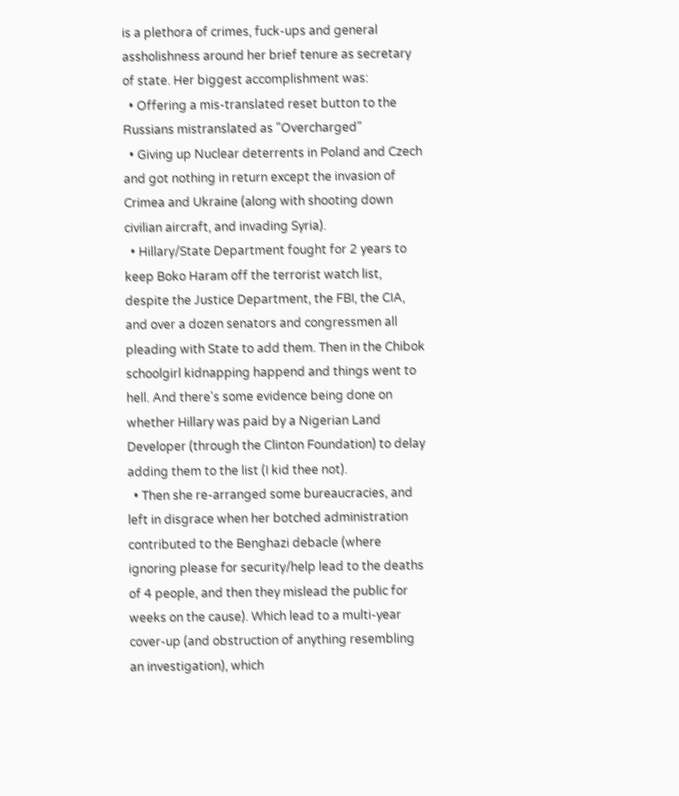is a plethora of crimes, fuck-ups and general assholishness around her brief tenure as secretary of state. Her biggest accomplishment was:
  • Offering a mis-translated reset button to the Russians mistranslated as "Overcharged"
  • Giving up Nuclear deterrents in Poland and Czech and got nothing in return except the invasion of Crimea and Ukraine (along with shooting down civilian aircraft, and invading Syria).
  • Hillary/State Department fought for 2 years to keep Boko Haram off the terrorist watch list, despite the Justice Department, the FBI, the CIA, and over a dozen senators and congressmen all pleading with State to add them. Then in the Chibok schoolgirl kidnapping happend and things went to hell. And there's some evidence being done on whether Hillary was paid by a Nigerian Land Developer (through the Clinton Foundation) to delay adding them to the list (I kid thee not).
  • Then she re-arranged some bureaucracies, and left in disgrace when her botched administration contributed to the Benghazi debacle (where ignoring please for security/help lead to the deaths of 4 people, and then they mislead the public for weeks on the cause). Which lead to a multi-year cover-up (and obstruction of anything resembling an investigation), which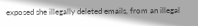exposed she illegally deleted emails, from an illegal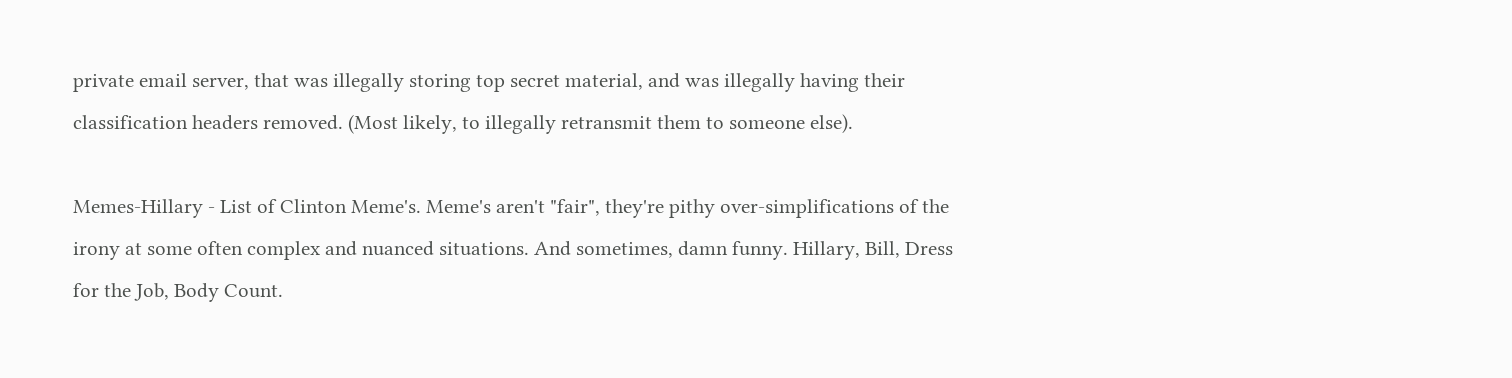private email server, that was illegally storing top secret material, and was illegally having their classification headers removed. (Most likely, to illegally retransmit them to someone else).

Memes-Hillary - List of Clinton Meme's. Meme's aren't "fair", they're pithy over-simplifications of the irony at some often complex and nuanced situations. And sometimes, damn funny. Hillary, Bill, Dress for the Job, Body Count.